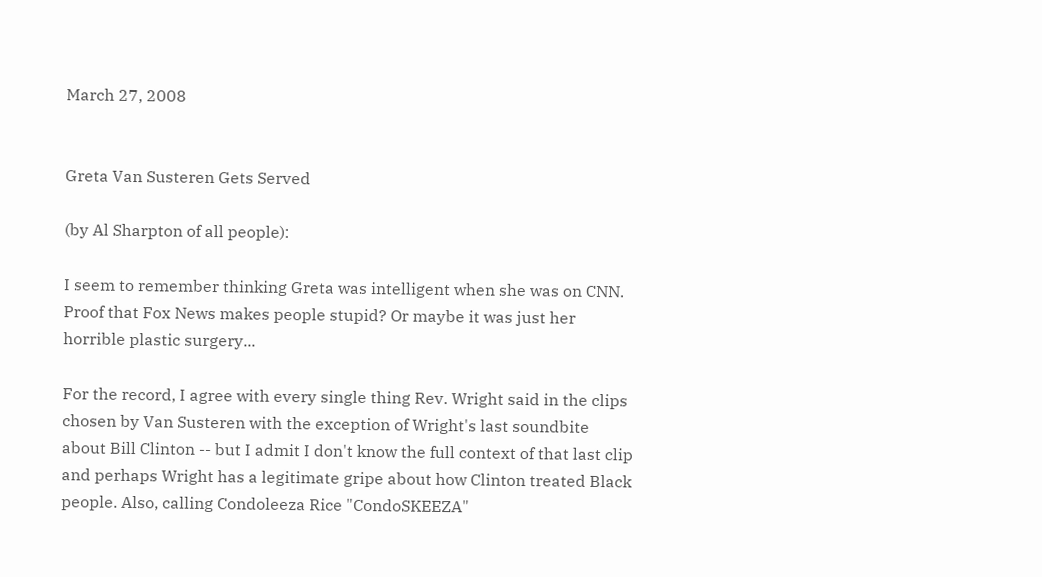March 27, 2008


Greta Van Susteren Gets Served

(by Al Sharpton of all people):

I seem to remember thinking Greta was intelligent when she was on CNN. Proof that Fox News makes people stupid? Or maybe it was just her horrible plastic surgery...

For the record, I agree with every single thing Rev. Wright said in the clips chosen by Van Susteren with the exception of Wright's last soundbite about Bill Clinton -- but I admit I don't know the full context of that last clip and perhaps Wright has a legitimate gripe about how Clinton treated Black people. Also, calling Condoleeza Rice "CondoSKEEZA"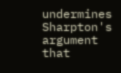undermines Sharpton's argument that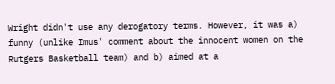Wright didn't use any derogatory terms. However, it was a) funny (unlike Imus' comment about the innocent women on the Rutgers Basketball team) and b) aimed at a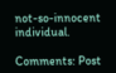not-so-innocent individual.

Comments: Post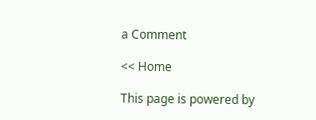a Comment

<< Home

This page is powered by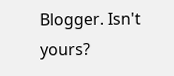Blogger. Isn't yours?